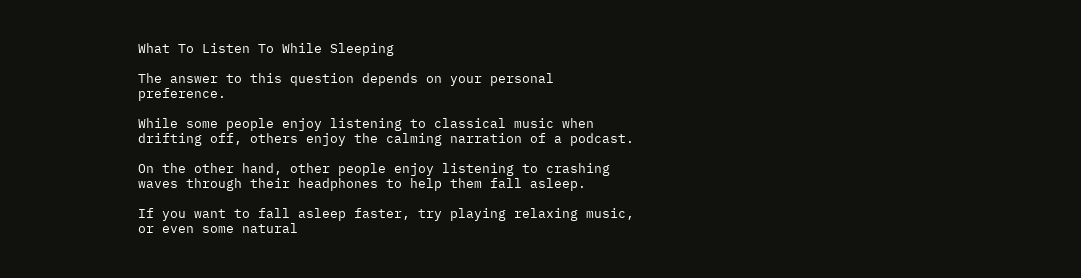What To Listen To While Sleeping

The answer to this question depends on your personal preference.

While some people enjoy listening to classical music when drifting off, others enjoy the calming narration of a podcast.

On the other hand, other people enjoy listening to crashing waves through their headphones to help them fall asleep.

If you want to fall asleep faster, try playing relaxing music, or even some natural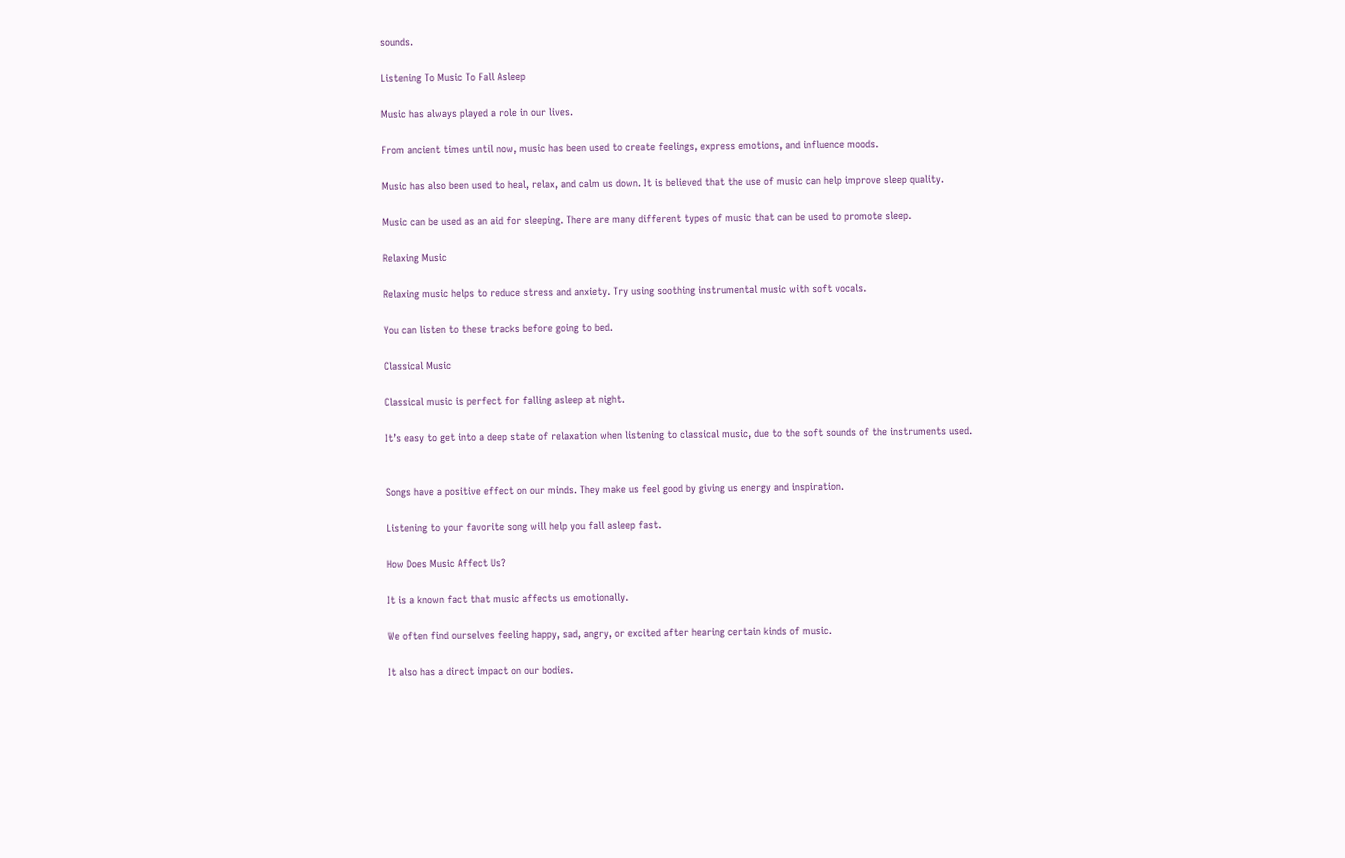sounds.

Listening To Music To Fall Asleep

Music has always played a role in our lives.

From ancient times until now, music has been used to create feelings, express emotions, and influence moods.

Music has also been used to heal, relax, and calm us down. It is believed that the use of music can help improve sleep quality.

Music can be used as an aid for sleeping. There are many different types of music that can be used to promote sleep.

Relaxing Music

Relaxing music helps to reduce stress and anxiety. Try using soothing instrumental music with soft vocals.

You can listen to these tracks before going to bed.

Classical Music

Classical music is perfect for falling asleep at night.

It’s easy to get into a deep state of relaxation when listening to classical music, due to the soft sounds of the instruments used.


Songs have a positive effect on our minds. They make us feel good by giving us energy and inspiration.

Listening to your favorite song will help you fall asleep fast.

How Does Music Affect Us?

It is a known fact that music affects us emotionally.

We often find ourselves feeling happy, sad, angry, or excited after hearing certain kinds of music.

It also has a direct impact on our bodies.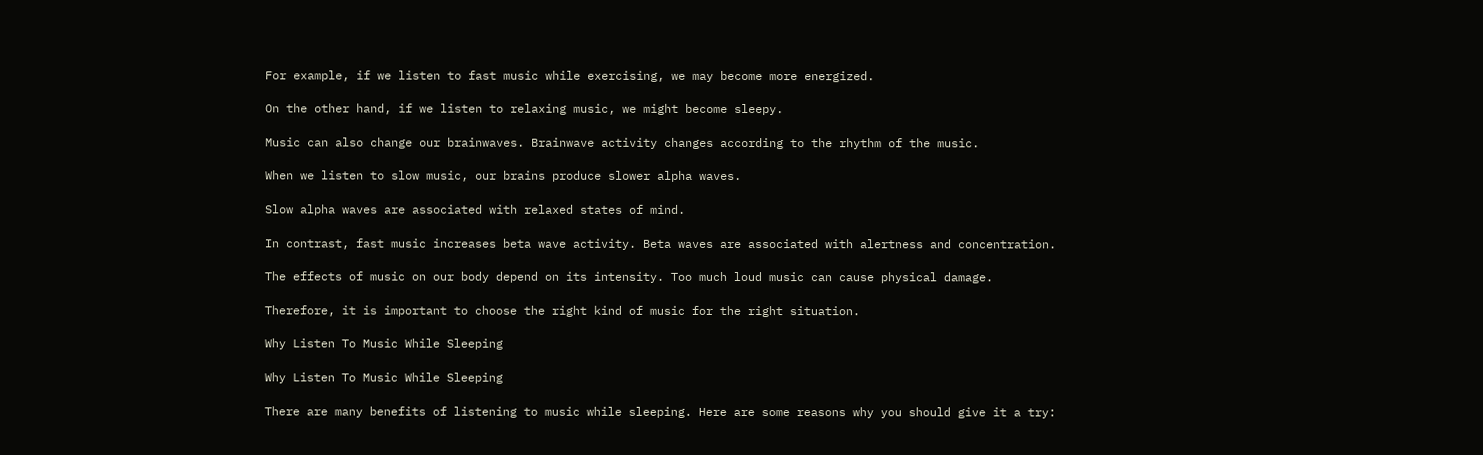For example, if we listen to fast music while exercising, we may become more energized.

On the other hand, if we listen to relaxing music, we might become sleepy.

Music can also change our brainwaves. Brainwave activity changes according to the rhythm of the music.

When we listen to slow music, our brains produce slower alpha waves.

Slow alpha waves are associated with relaxed states of mind.

In contrast, fast music increases beta wave activity. Beta waves are associated with alertness and concentration.

The effects of music on our body depend on its intensity. Too much loud music can cause physical damage.

Therefore, it is important to choose the right kind of music for the right situation.

Why Listen To Music While Sleeping

Why Listen To Music While Sleeping

There are many benefits of listening to music while sleeping. Here are some reasons why you should give it a try: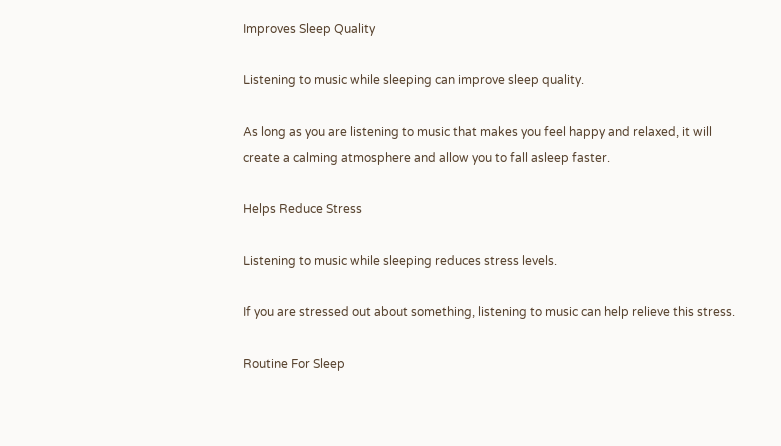Improves Sleep Quality

Listening to music while sleeping can improve sleep quality.

As long as you are listening to music that makes you feel happy and relaxed, it will create a calming atmosphere and allow you to fall asleep faster.

Helps Reduce Stress

Listening to music while sleeping reduces stress levels.

If you are stressed out about something, listening to music can help relieve this stress.

Routine For Sleep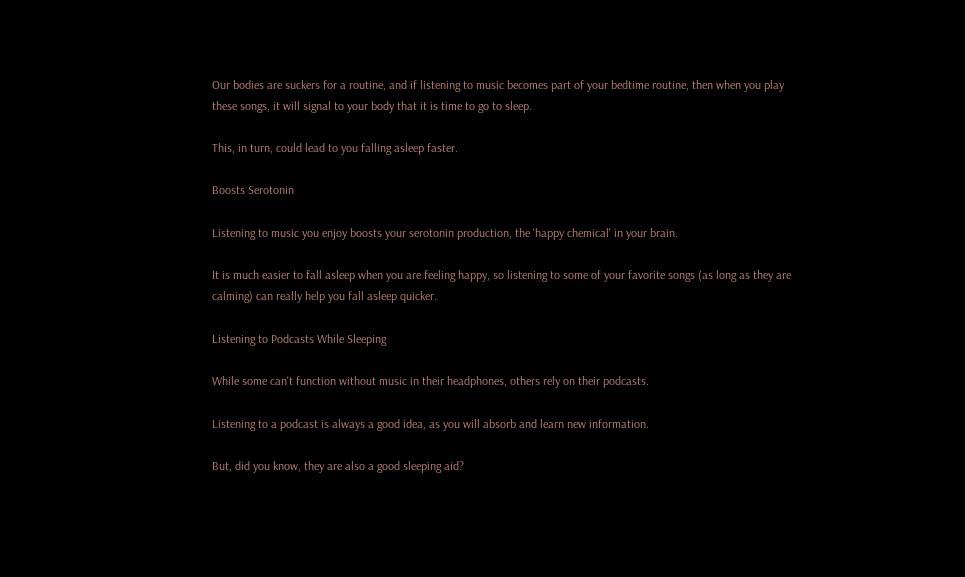Our bodies are suckers for a routine, and if listening to music becomes part of your bedtime routine, then when you play these songs, it will signal to your body that it is time to go to sleep.

This, in turn, could lead to you falling asleep faster.

Boosts Serotonin

Listening to music you enjoy boosts your serotonin production, the 'happy chemical' in your brain.

It is much easier to fall asleep when you are feeling happy, so listening to some of your favorite songs (as long as they are calming) can really help you fall asleep quicker.

Listening to Podcasts While Sleeping

While some can't function without music in their headphones, others rely on their podcasts.

Listening to a podcast is always a good idea, as you will absorb and learn new information.

But, did you know, they are also a good sleeping aid?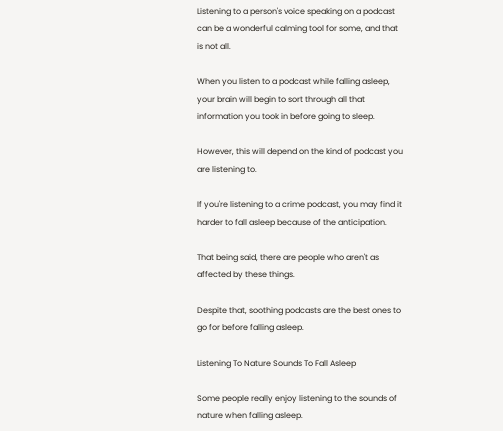Listening to a person's voice speaking on a podcast can be a wonderful calming tool for some, and that is not all.

When you listen to a podcast while falling asleep, your brain will begin to sort through all that information you took in before going to sleep.

However, this will depend on the kind of podcast you are listening to.

If you're listening to a crime podcast, you may find it harder to fall asleep because of the anticipation.

That being said, there are people who aren't as affected by these things.

Despite that, soothing podcasts are the best ones to go for before falling asleep.

Listening To Nature Sounds To Fall Asleep

Some people really enjoy listening to the sounds of nature when falling asleep.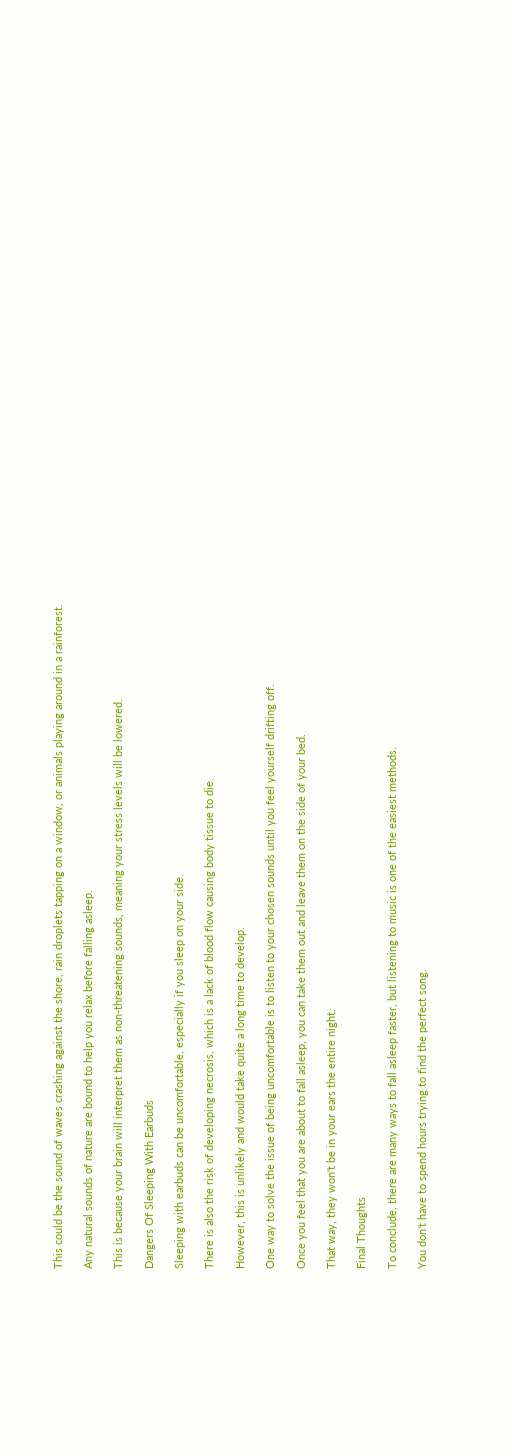This could be the sound of waves crashing against the shore, rain droplets tapping on a window, or animals playing around in a rainforest.

Any natural sounds of nature are bound to help you relax before falling asleep.

This is because your brain will interpret them as non-threatening sounds, meaning your stress levels will be lowered.

Dangers Of Sleeping With Earbuds

Sleeping with earbuds can be uncomfortable, especially if you sleep on your side.

There is also the risk of developing necrosis, which is a lack of blood flow causing body tissue to die.

However, this is unlikely and would take quite a long time to develop.

One way to solve the issue of being uncomfortable is to listen to your chosen sounds until you feel yourself drifting off.

Once you feel that you are about to fall asleep, you can take them out and leave them on the side of your bed.

That way, they won't be in your ears the entire night.

Final Thoughts

To conclude, there are many ways to fall asleep faster, but listening to music is one of the easiest methods.

You don't have to spend hours trying to find the perfect song.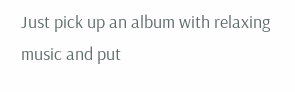Just pick up an album with relaxing music and put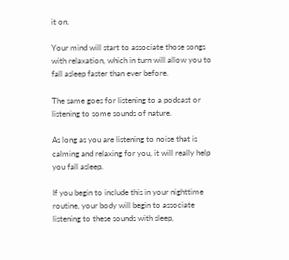it on.

Your mind will start to associate those songs with relaxation, which in turn will allow you to fall asleep faster than ever before.

The same goes for listening to a podcast or listening to some sounds of nature.

As long as you are listening to noise that is calming and relaxing for you, it will really help you fall asleep.

If you begin to include this in your nighttime routine, your body will begin to associate listening to these sounds with sleep,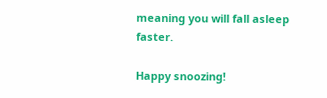meaning you will fall asleep faster.

Happy snoozing!